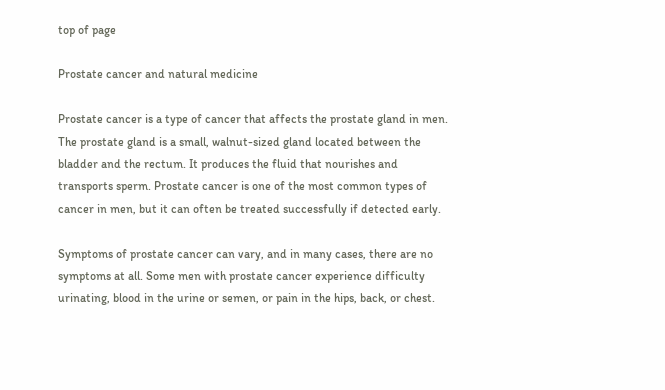top of page

Prostate cancer and natural medicine

Prostate cancer is a type of cancer that affects the prostate gland in men. The prostate gland is a small, walnut-sized gland located between the bladder and the rectum. It produces the fluid that nourishes and transports sperm. Prostate cancer is one of the most common types of cancer in men, but it can often be treated successfully if detected early.

Symptoms of prostate cancer can vary, and in many cases, there are no symptoms at all. Some men with prostate cancer experience difficulty urinating, blood in the urine or semen, or pain in the hips, back, or chest.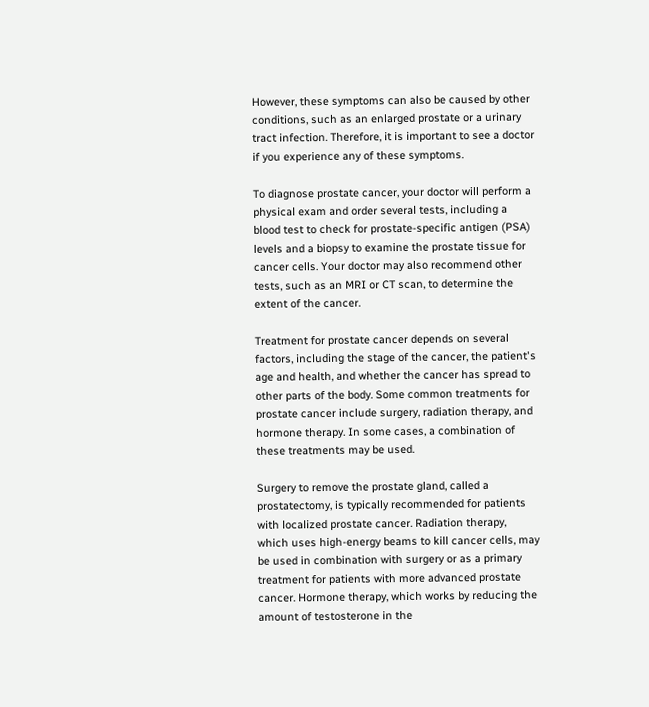However, these symptoms can also be caused by other conditions, such as an enlarged prostate or a urinary tract infection. Therefore, it is important to see a doctor if you experience any of these symptoms.

To diagnose prostate cancer, your doctor will perform a physical exam and order several tests, including a blood test to check for prostate-specific antigen (PSA) levels and a biopsy to examine the prostate tissue for cancer cells. Your doctor may also recommend other tests, such as an MRI or CT scan, to determine the extent of the cancer.

Treatment for prostate cancer depends on several factors, including the stage of the cancer, the patient's age and health, and whether the cancer has spread to other parts of the body. Some common treatments for prostate cancer include surgery, radiation therapy, and hormone therapy. In some cases, a combination of these treatments may be used.

Surgery to remove the prostate gland, called a prostatectomy, is typically recommended for patients with localized prostate cancer. Radiation therapy, which uses high-energy beams to kill cancer cells, may be used in combination with surgery or as a primary treatment for patients with more advanced prostate cancer. Hormone therapy, which works by reducing the amount of testosterone in the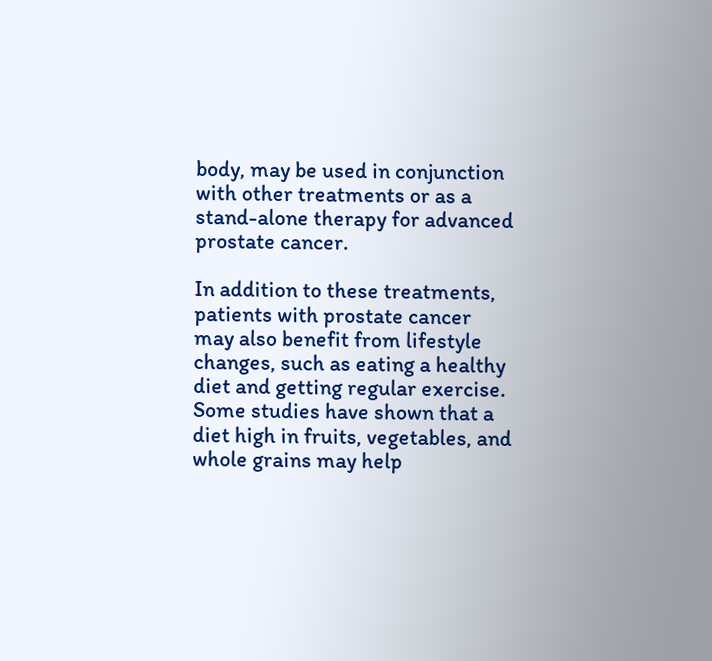body, may be used in conjunction with other treatments or as a stand-alone therapy for advanced prostate cancer.

In addition to these treatments, patients with prostate cancer may also benefit from lifestyle changes, such as eating a healthy diet and getting regular exercise. Some studies have shown that a diet high in fruits, vegetables, and whole grains may help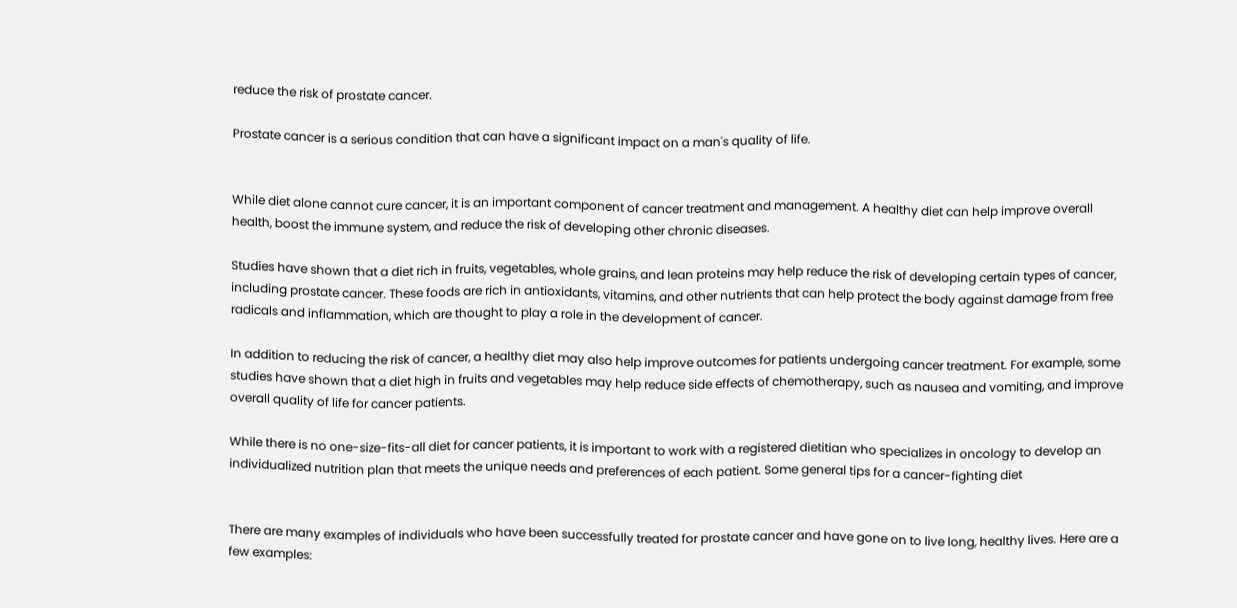reduce the risk of prostate cancer.

Prostate cancer is a serious condition that can have a significant impact on a man's quality of life.


While diet alone cannot cure cancer, it is an important component of cancer treatment and management. A healthy diet can help improve overall health, boost the immune system, and reduce the risk of developing other chronic diseases.

Studies have shown that a diet rich in fruits, vegetables, whole grains, and lean proteins may help reduce the risk of developing certain types of cancer, including prostate cancer. These foods are rich in antioxidants, vitamins, and other nutrients that can help protect the body against damage from free radicals and inflammation, which are thought to play a role in the development of cancer.

In addition to reducing the risk of cancer, a healthy diet may also help improve outcomes for patients undergoing cancer treatment. For example, some studies have shown that a diet high in fruits and vegetables may help reduce side effects of chemotherapy, such as nausea and vomiting, and improve overall quality of life for cancer patients.

While there is no one-size-fits-all diet for cancer patients, it is important to work with a registered dietitian who specializes in oncology to develop an individualized nutrition plan that meets the unique needs and preferences of each patient. Some general tips for a cancer-fighting diet


There are many examples of individuals who have been successfully treated for prostate cancer and have gone on to live long, healthy lives. Here are a few examples: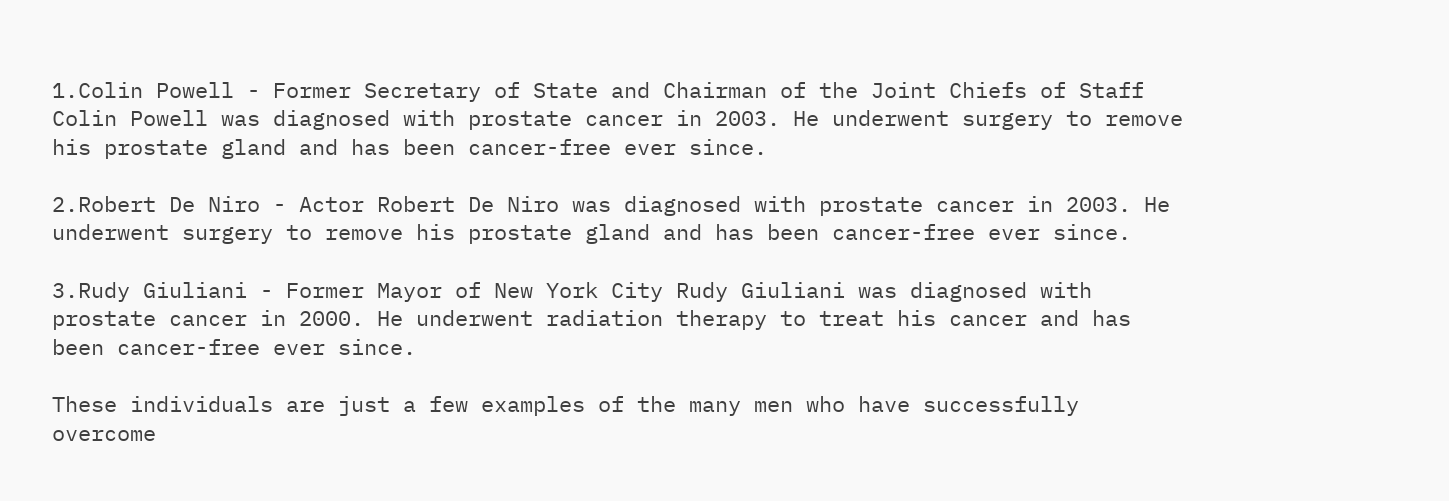1.Colin Powell - Former Secretary of State and Chairman of the Joint Chiefs of Staff Colin Powell was diagnosed with prostate cancer in 2003. He underwent surgery to remove his prostate gland and has been cancer-free ever since.

2.Robert De Niro - Actor Robert De Niro was diagnosed with prostate cancer in 2003. He underwent surgery to remove his prostate gland and has been cancer-free ever since.

3.Rudy Giuliani - Former Mayor of New York City Rudy Giuliani was diagnosed with prostate cancer in 2000. He underwent radiation therapy to treat his cancer and has been cancer-free ever since.

These individuals are just a few examples of the many men who have successfully overcome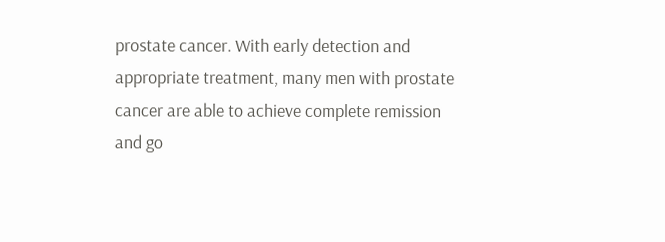prostate cancer. With early detection and appropriate treatment, many men with prostate cancer are able to achieve complete remission and go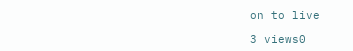on to live

3 views0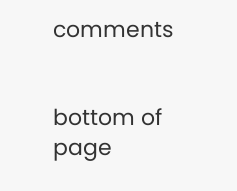comments


bottom of page